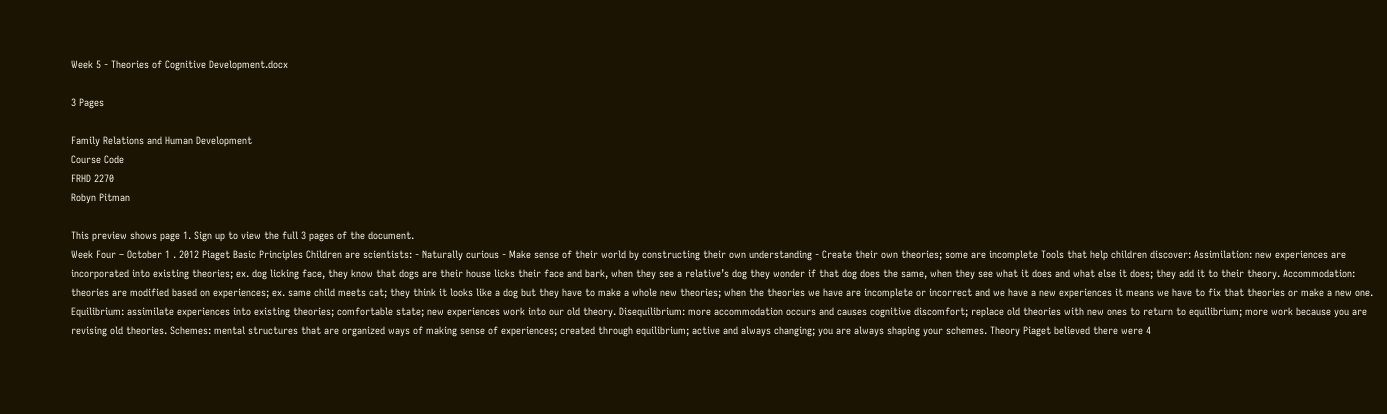Week 5 - Theories of Cognitive Development.docx

3 Pages

Family Relations and Human Development
Course Code
FRHD 2270
Robyn Pitman

This preview shows page 1. Sign up to view the full 3 pages of the document.
Week Four – October 1 . 2012 Piaget Basic Principles Children are scientists: - Naturally curious - Make sense of their world by constructing their own understanding - Create their own theories; some are incomplete Tools that help children discover: Assimilation: new experiences are incorporated into existing theories; ex. dog licking face, they know that dogs are their house licks their face and bark, when they see a relative’s dog they wonder if that dog does the same, when they see what it does and what else it does; they add it to their theory. Accommodation: theories are modified based on experiences; ex. same child meets cat; they think it looks like a dog but they have to make a whole new theories; when the theories we have are incomplete or incorrect and we have a new experiences it means we have to fix that theories or make a new one. Equilibrium: assimilate experiences into existing theories; comfortable state; new experiences work into our old theory. Disequilibrium: more accommodation occurs and causes cognitive discomfort; replace old theories with new ones to return to equilibrium; more work because you are revising old theories. Schemes: mental structures that are organized ways of making sense of experiences; created through equilibrium; active and always changing; you are always shaping your schemes. Theory Piaget believed there were 4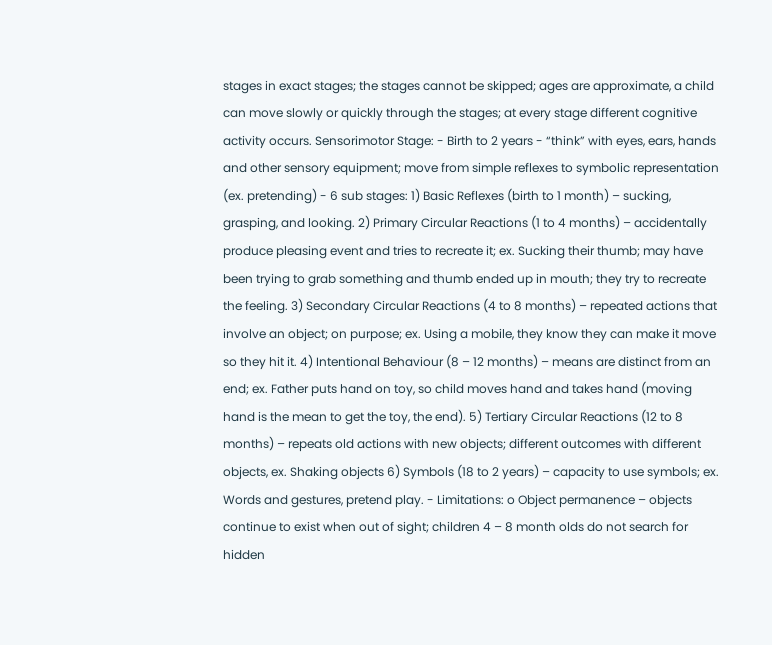stages in exact stages; the stages cannot be skipped; ages are approximate, a child can move slowly or quickly through the stages; at every stage different cognitive activity occurs. Sensorimotor Stage: - Birth to 2 years - “think” with eyes, ears, hands and other sensory equipment; move from simple reflexes to symbolic representation (ex. pretending) - 6 sub stages: 1) Basic Reflexes (birth to 1 month) – sucking, grasping, and looking. 2) Primary Circular Reactions (1 to 4 months) – accidentally produce pleasing event and tries to recreate it; ex. Sucking their thumb; may have been trying to grab something and thumb ended up in mouth; they try to recreate the feeling. 3) Secondary Circular Reactions (4 to 8 months) – repeated actions that involve an object; on purpose; ex. Using a mobile, they know they can make it move so they hit it. 4) Intentional Behaviour (8 – 12 months) – means are distinct from an end; ex. Father puts hand on toy, so child moves hand and takes hand (moving hand is the mean to get the toy, the end). 5) Tertiary Circular Reactions (12 to 8 months) – repeats old actions with new objects; different outcomes with different objects, ex. Shaking objects 6) Symbols (18 to 2 years) – capacity to use symbols; ex. Words and gestures, pretend play. - Limitations: o Object permanence – objects continue to exist when out of sight; children 4 – 8 month olds do not search for hidden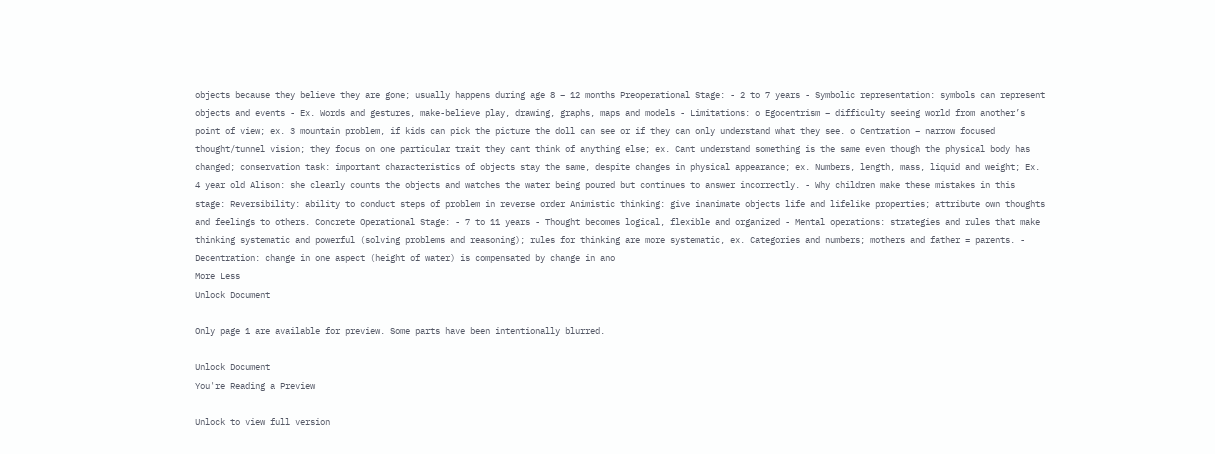objects because they believe they are gone; usually happens during age 8 – 12 months Preoperational Stage: - 2 to 7 years - Symbolic representation: symbols can represent objects and events - Ex. Words and gestures, make-believe play, drawing, graphs, maps and models - Limitations: o Egocentrism – difficulty seeing world from another’s point of view; ex. 3 mountain problem, if kids can pick the picture the doll can see or if they can only understand what they see. o Centration – narrow focused thought/tunnel vision; they focus on one particular trait they cant think of anything else; ex. Cant understand something is the same even though the physical body has changed; conservation task: important characteristics of objects stay the same, despite changes in physical appearance; ex. Numbers, length, mass, liquid and weight; Ex. 4 year old Alison: she clearly counts the objects and watches the water being poured but continues to answer incorrectly. - Why children make these mistakes in this stage: Reversibility: ability to conduct steps of problem in reverse order Animistic thinking: give inanimate objects life and lifelike properties; attribute own thoughts and feelings to others. Concrete Operational Stage: - 7 to 11 years - Thought becomes logical, flexible and organized - Mental operations: strategies and rules that make thinking systematic and powerful (solving problems and reasoning); rules for thinking are more systematic, ex. Categories and numbers; mothers and father = parents. - Decentration: change in one aspect (height of water) is compensated by change in ano
More Less
Unlock Document

Only page 1 are available for preview. Some parts have been intentionally blurred.

Unlock Document
You're Reading a Preview

Unlock to view full version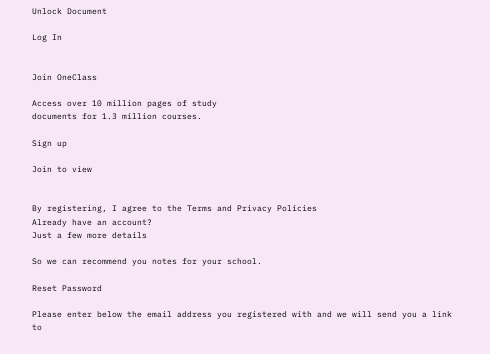Unlock Document

Log In


Join OneClass

Access over 10 million pages of study
documents for 1.3 million courses.

Sign up

Join to view


By registering, I agree to the Terms and Privacy Policies
Already have an account?
Just a few more details

So we can recommend you notes for your school.

Reset Password

Please enter below the email address you registered with and we will send you a link to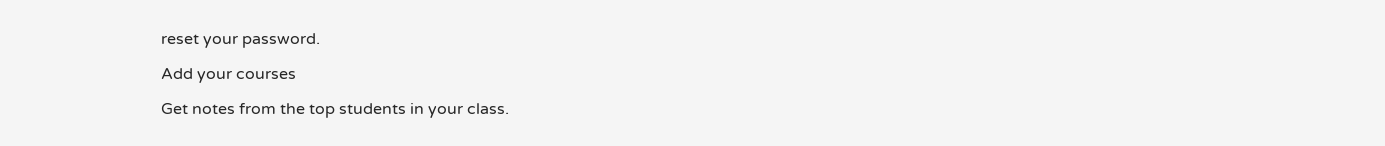reset your password.

Add your courses

Get notes from the top students in your class.